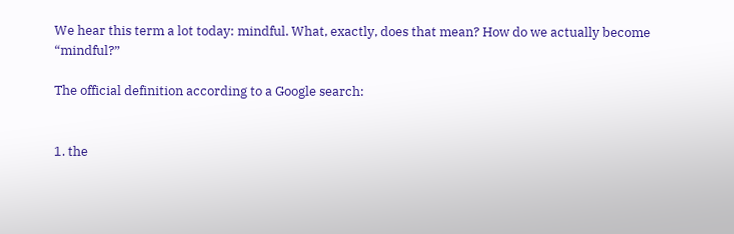We hear this term a lot today: mindful. What, exactly, does that mean? How do we actually become “mindful?”

The official definition according to a Google search:


1. the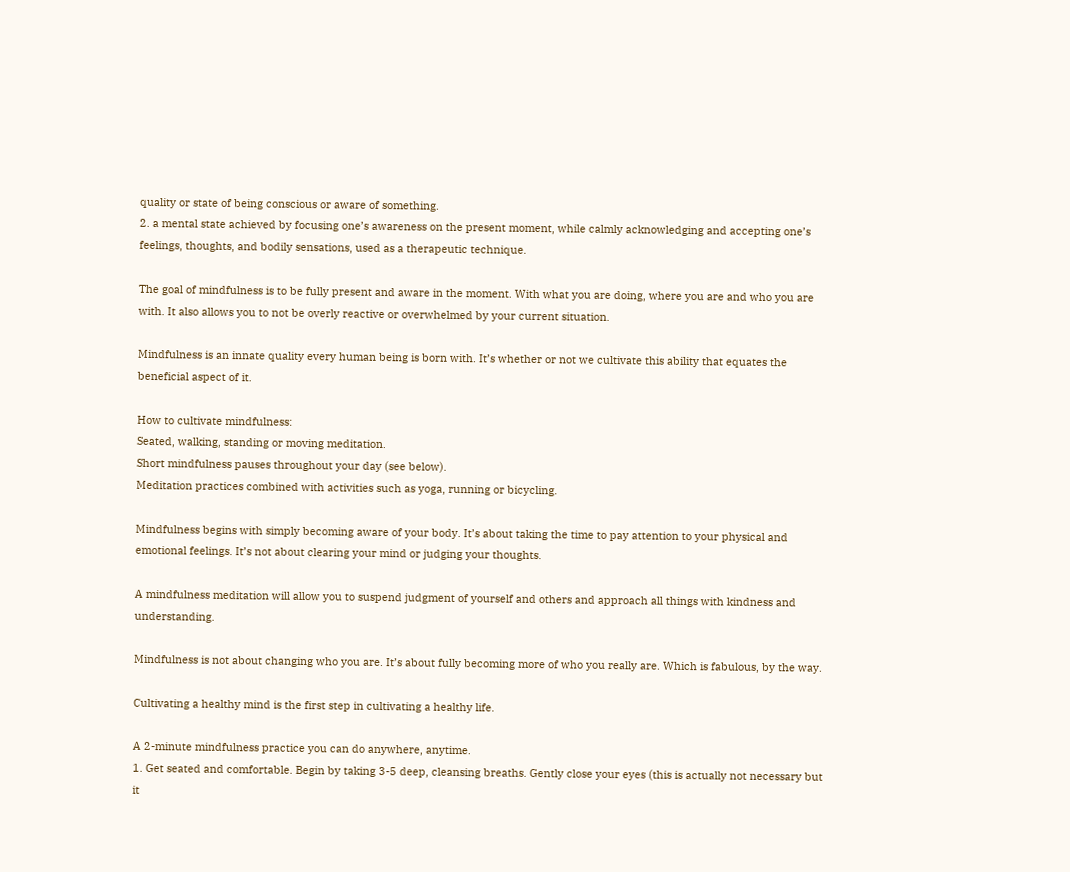quality or state of being conscious or aware of something.
2. a mental state achieved by focusing one’s awareness on the present moment, while calmly acknowledging and accepting one’s feelings, thoughts, and bodily sensations, used as a therapeutic technique.

The goal of mindfulness is to be fully present and aware in the moment. With what you are doing, where you are and who you are with. It also allows you to not be overly reactive or overwhelmed by your current situation.

Mindfulness is an innate quality every human being is born with. It’s whether or not we cultivate this ability that equates the beneficial aspect of it.

How to cultivate mindfulness:
Seated, walking, standing or moving meditation.
Short mindfulness pauses throughout your day (see below).
Meditation practices combined with activities such as yoga, running or bicycling.

Mindfulness begins with simply becoming aware of your body. It’s about taking the time to pay attention to your physical and emotional feelings. It’s not about clearing your mind or judging your thoughts.

A mindfulness meditation will allow you to suspend judgment of yourself and others and approach all things with kindness and understanding.

Mindfulness is not about changing who you are. It’s about fully becoming more of who you really are. Which is fabulous, by the way.

Cultivating a healthy mind is the first step in cultivating a healthy life.

A 2-minute mindfulness practice you can do anywhere, anytime.
1. Get seated and comfortable. Begin by taking 3-5 deep, cleansing breaths. Gently close your eyes (this is actually not necessary but it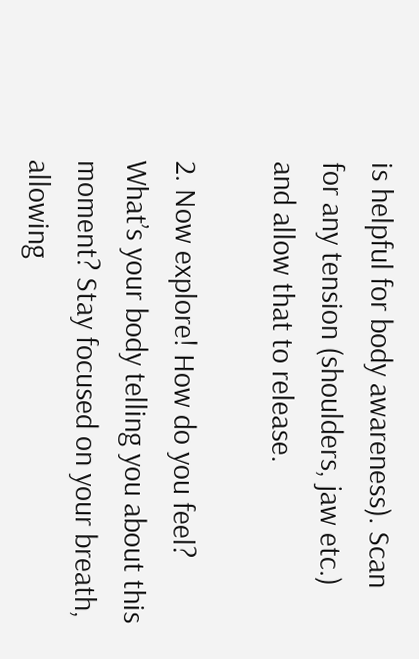is helpful for body awareness). Scan for any tension (shoulders, jaw etc.) and allow that to release.

2. Now explore! How do you feel? What’s your body telling you about this moment? Stay focused on your breath, allowing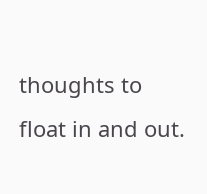thoughts to float in and out.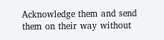Acknowledge them and send them on their way without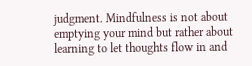judgment. Mindfulness is not about emptying your mind but rather about learning to let thoughts flow in and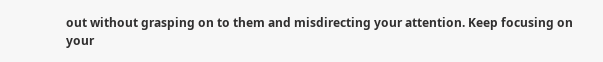out without grasping on to them and misdirecting your attention. Keep focusing on your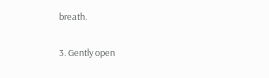breath.

3. Gently open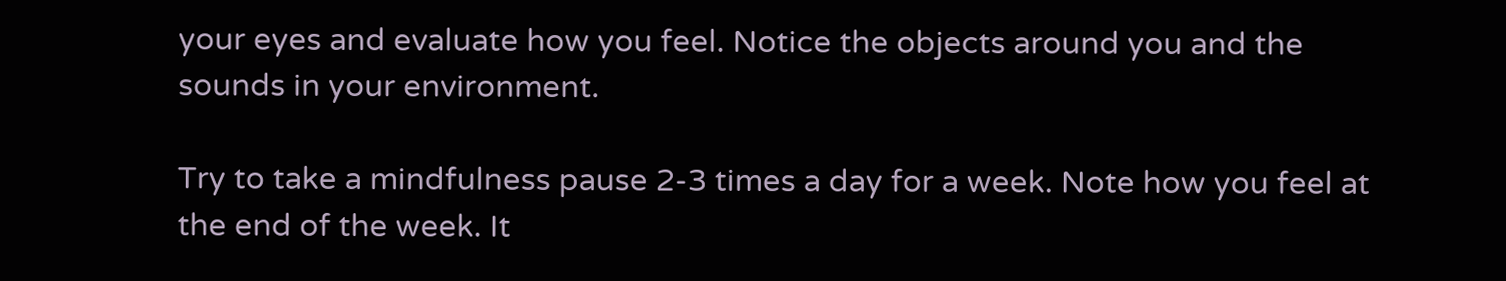your eyes and evaluate how you feel. Notice the objects around you and the sounds in your environment.

Try to take a mindfulness pause 2-3 times a day for a week. Note how you feel at the end of the week. It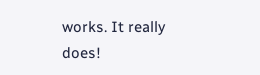works. It really does!